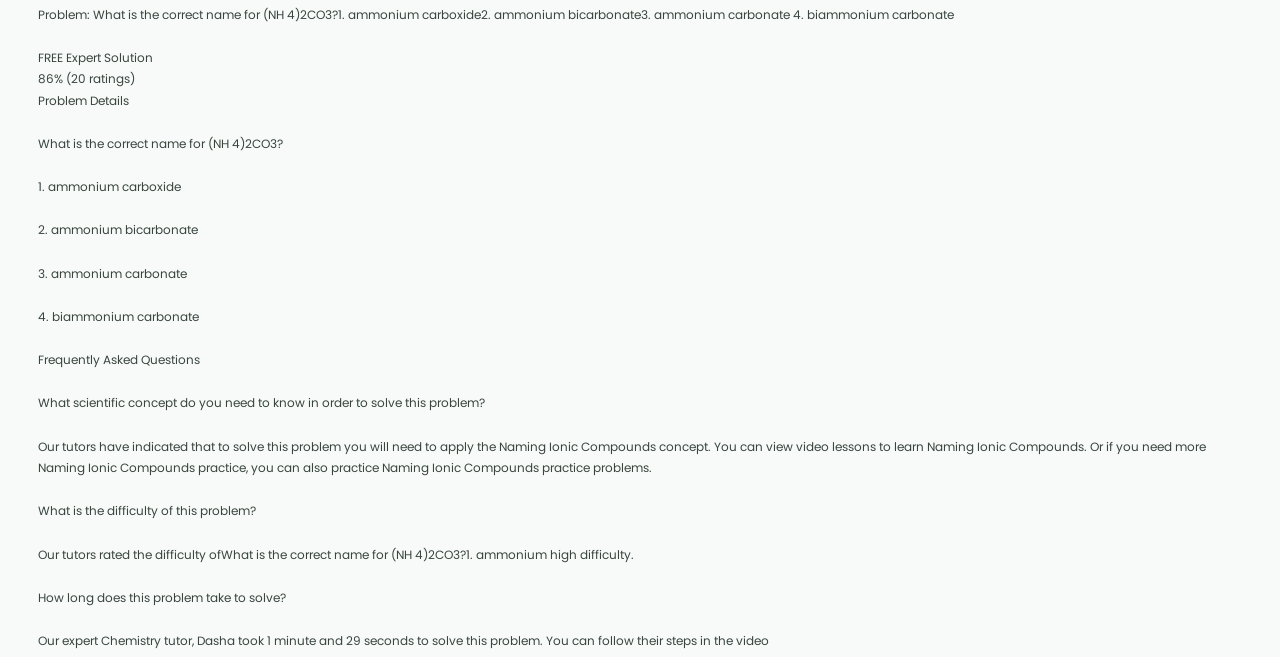Problem: What is the correct name for (NH 4)2CO3?1. ammonium carboxide2. ammonium bicarbonate3. ammonium carbonate 4. biammonium carbonate

FREE Expert Solution
86% (20 ratings)
Problem Details

What is the correct name for (NH 4)2CO3?

1. ammonium carboxide

2. ammonium bicarbonate

3. ammonium carbonate

4. biammonium carbonate

Frequently Asked Questions

What scientific concept do you need to know in order to solve this problem?

Our tutors have indicated that to solve this problem you will need to apply the Naming Ionic Compounds concept. You can view video lessons to learn Naming Ionic Compounds. Or if you need more Naming Ionic Compounds practice, you can also practice Naming Ionic Compounds practice problems.

What is the difficulty of this problem?

Our tutors rated the difficulty ofWhat is the correct name for (NH 4)2CO3?1. ammonium high difficulty.

How long does this problem take to solve?

Our expert Chemistry tutor, Dasha took 1 minute and 29 seconds to solve this problem. You can follow their steps in the video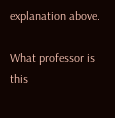explanation above.

What professor is this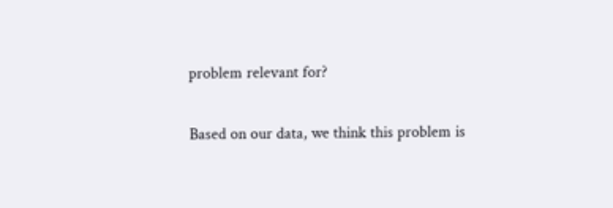problem relevant for?

Based on our data, we think this problem is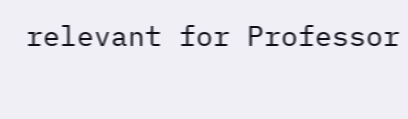relevant for Professor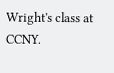Wright's class at CCNY.